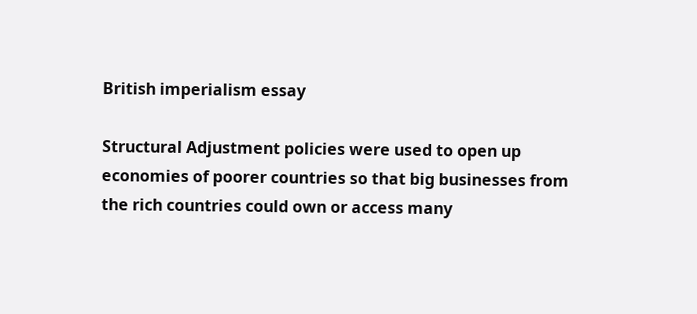British imperialism essay

Structural Adjustment policies were used to open up economies of poorer countries so that big businesses from the rich countries could own or access many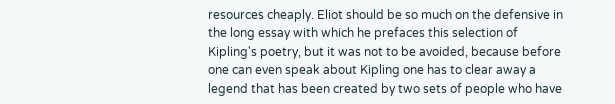resources cheaply. Eliot should be so much on the defensive in the long essay with which he prefaces this selection of Kipling's poetry, but it was not to be avoided, because before one can even speak about Kipling one has to clear away a legend that has been created by two sets of people who have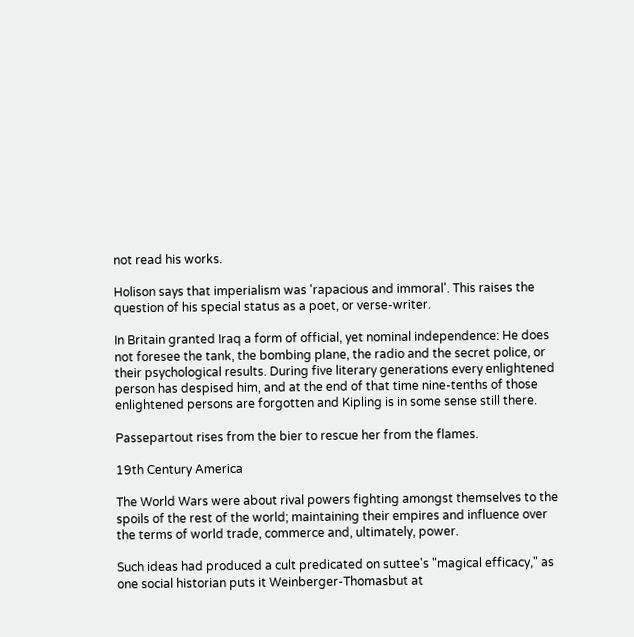not read his works.

Holison says that imperialism was 'rapacious and immoral'. This raises the question of his special status as a poet, or verse-writer.

In Britain granted Iraq a form of official, yet nominal independence: He does not foresee the tank, the bombing plane, the radio and the secret police, or their psychological results. During five literary generations every enlightened person has despised him, and at the end of that time nine-tenths of those enlightened persons are forgotten and Kipling is in some sense still there.

Passepartout rises from the bier to rescue her from the flames.

19th Century America

The World Wars were about rival powers fighting amongst themselves to the spoils of the rest of the world; maintaining their empires and influence over the terms of world trade, commerce and, ultimately, power.

Such ideas had produced a cult predicated on suttee's "magical efficacy," as one social historian puts it Weinberger-Thomasbut at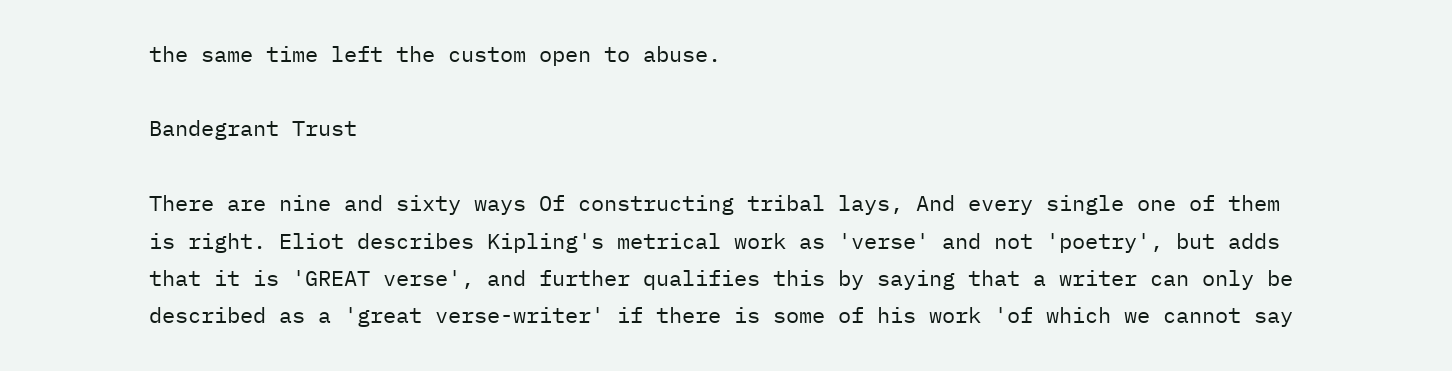the same time left the custom open to abuse.

Bandegrant Trust

There are nine and sixty ways Of constructing tribal lays, And every single one of them is right. Eliot describes Kipling's metrical work as 'verse' and not 'poetry', but adds that it is 'GREAT verse', and further qualifies this by saying that a writer can only be described as a 'great verse-writer' if there is some of his work 'of which we cannot say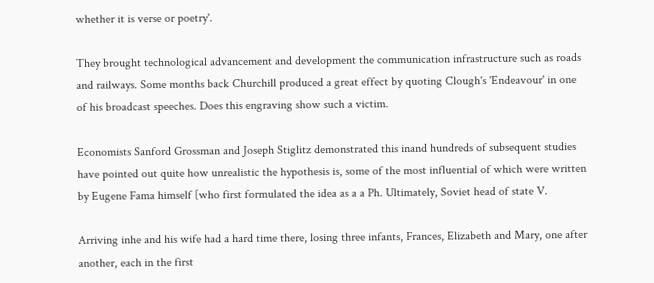whether it is verse or poetry'.

They brought technological advancement and development the communication infrastructure such as roads and railways. Some months back Churchill produced a great effect by quoting Clough's 'Endeavour' in one of his broadcast speeches. Does this engraving show such a victim.

Economists Sanford Grossman and Joseph Stiglitz demonstrated this inand hundreds of subsequent studies have pointed out quite how unrealistic the hypothesis is, some of the most influential of which were written by Eugene Fama himself [who first formulated the idea as a a Ph. Ultimately, Soviet head of state V.

Arriving inhe and his wife had a hard time there, losing three infants, Frances, Elizabeth and Mary, one after another, each in the first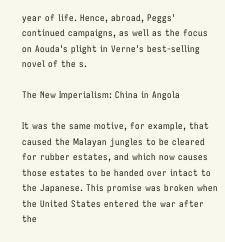year of life. Hence, abroad, Peggs' continued campaigns, as well as the focus on Aouda's plight in Verne's best-selling novel of the s.

The New Imperialism: China in Angola

It was the same motive, for example, that caused the Malayan jungles to be cleared for rubber estates, and which now causes those estates to be handed over intact to the Japanese. This promise was broken when the United States entered the war after the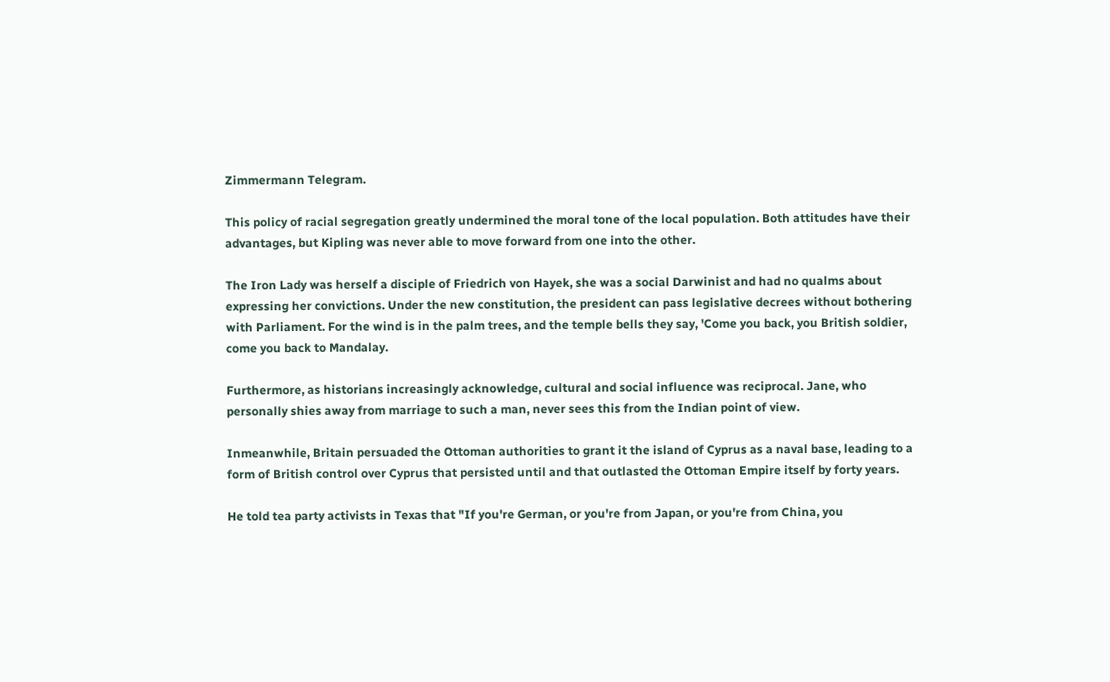Zimmermann Telegram.

This policy of racial segregation greatly undermined the moral tone of the local population. Both attitudes have their advantages, but Kipling was never able to move forward from one into the other.

The Iron Lady was herself a disciple of Friedrich von Hayek, she was a social Darwinist and had no qualms about expressing her convictions. Under the new constitution, the president can pass legislative decrees without bothering with Parliament. For the wind is in the palm trees, and the temple bells they say, 'Come you back, you British soldier, come you back to Mandalay.

Furthermore, as historians increasingly acknowledge, cultural and social influence was reciprocal. Jane, who personally shies away from marriage to such a man, never sees this from the Indian point of view.

Inmeanwhile, Britain persuaded the Ottoman authorities to grant it the island of Cyprus as a naval base, leading to a form of British control over Cyprus that persisted until and that outlasted the Ottoman Empire itself by forty years.

He told tea party activists in Texas that "If you're German, or you're from Japan, or you're from China, you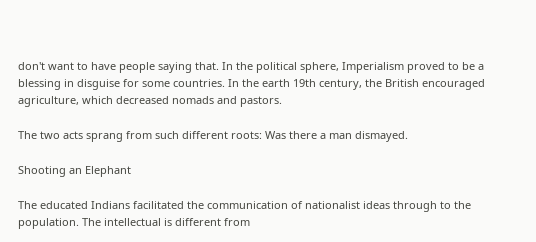don't want to have people saying that. In the political sphere, Imperialism proved to be a blessing in disguise for some countries. In the earth 19th century, the British encouraged agriculture, which decreased nomads and pastors.

The two acts sprang from such different roots: Was there a man dismayed.

Shooting an Elephant

The educated Indians facilitated the communication of nationalist ideas through to the population. The intellectual is different from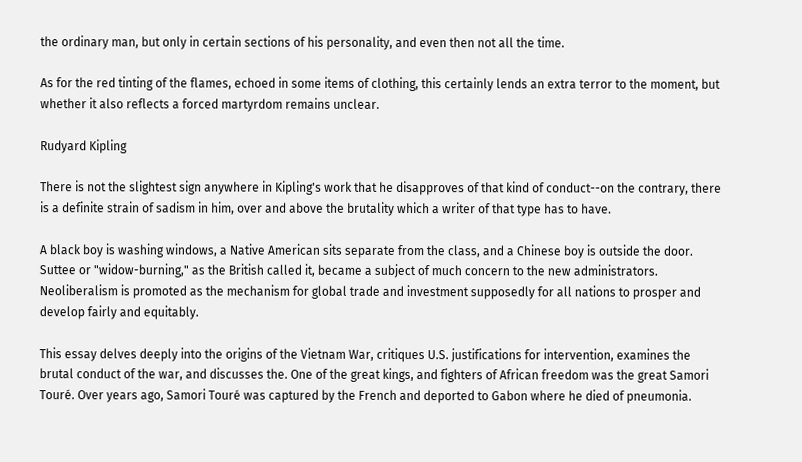the ordinary man, but only in certain sections of his personality, and even then not all the time.

As for the red tinting of the flames, echoed in some items of clothing, this certainly lends an extra terror to the moment, but whether it also reflects a forced martyrdom remains unclear.

Rudyard Kipling

There is not the slightest sign anywhere in Kipling's work that he disapproves of that kind of conduct--on the contrary, there is a definite strain of sadism in him, over and above the brutality which a writer of that type has to have.

A black boy is washing windows, a Native American sits separate from the class, and a Chinese boy is outside the door. Suttee or "widow-burning," as the British called it, became a subject of much concern to the new administrators. Neoliberalism is promoted as the mechanism for global trade and investment supposedly for all nations to prosper and develop fairly and equitably.

This essay delves deeply into the origins of the Vietnam War, critiques U.S. justifications for intervention, examines the brutal conduct of the war, and discusses the. One of the great kings, and fighters of African freedom was the great Samori Touré. Over years ago, Samori Touré was captured by the French and deported to Gabon where he died of pneumonia.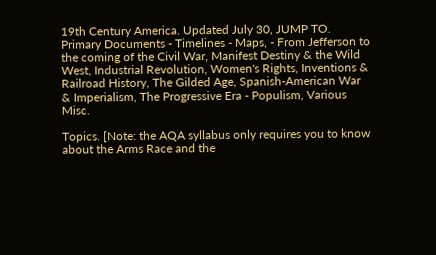19th Century America. Updated July 30, JUMP TO. Primary Documents - Timelines - Maps, - From Jefferson to the coming of the Civil War, Manifest Destiny & the Wild West, Industrial Revolution, Women's Rights, Inventions & Railroad History, The Gilded Age, Spanish-American War & Imperialism, The Progressive Era - Populism, Various Misc.

Topics. [Note: the AQA syllabus only requires you to know about the Arms Race and the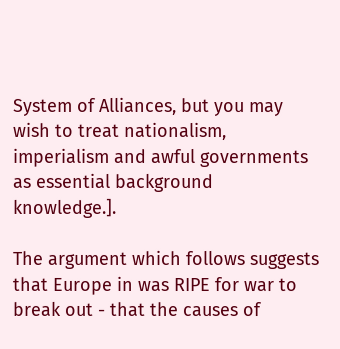System of Alliances, but you may wish to treat nationalism, imperialism and awful governments as essential background knowledge.].

The argument which follows suggests that Europe in was RIPE for war to break out - that the causes of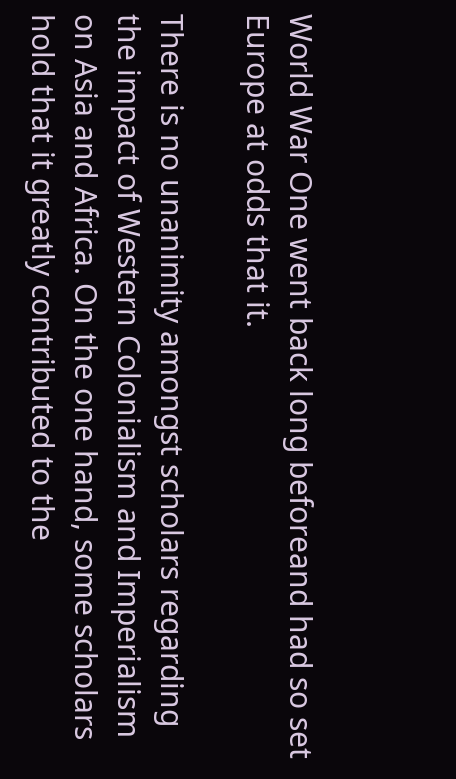World War One went back long beforeand had so set Europe at odds that it.

There is no unanimity amongst scholars regarding the impact of Western Colonialism and Imperialism on Asia and Africa. On the one hand, some scholars hold that it greatly contributed to the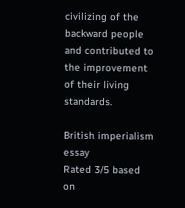civilizing of the backward people and contributed to the improvement of their living standards.

British imperialism essay
Rated 3/5 based on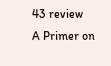43 review
A Primer on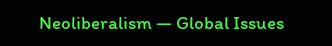Neoliberalism — Global Issues